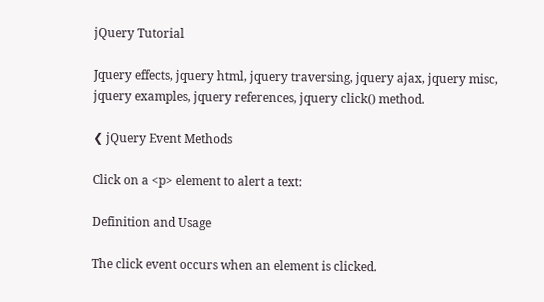jQuery Tutorial

Jquery effects, jquery html, jquery traversing, jquery ajax, jquery misc, jquery examples, jquery references, jquery click() method.

❮ jQuery Event Methods

Click on a <p> element to alert a text:

Definition and Usage

The click event occurs when an element is clicked.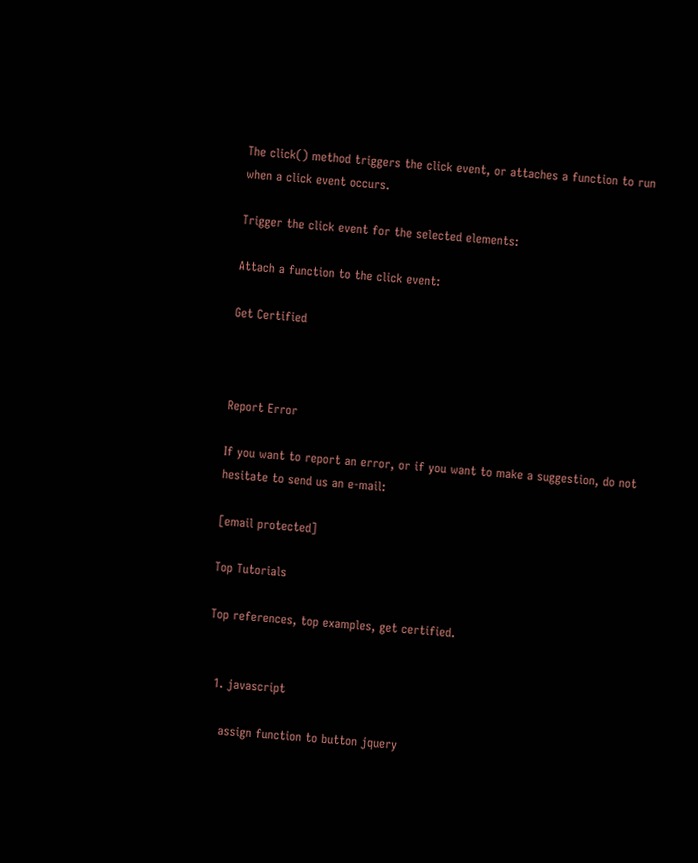The click() method triggers the click event, or attaches a function to run when a click event occurs.

Trigger the click event for the selected elements:

Attach a function to the click event:

Get Certified



Report Error

If you want to report an error, or if you want to make a suggestion, do not hesitate to send us an e-mail:

[email protected]

Top Tutorials

Top references, top examples, get certified.


  1. javascript

    assign function to button jquery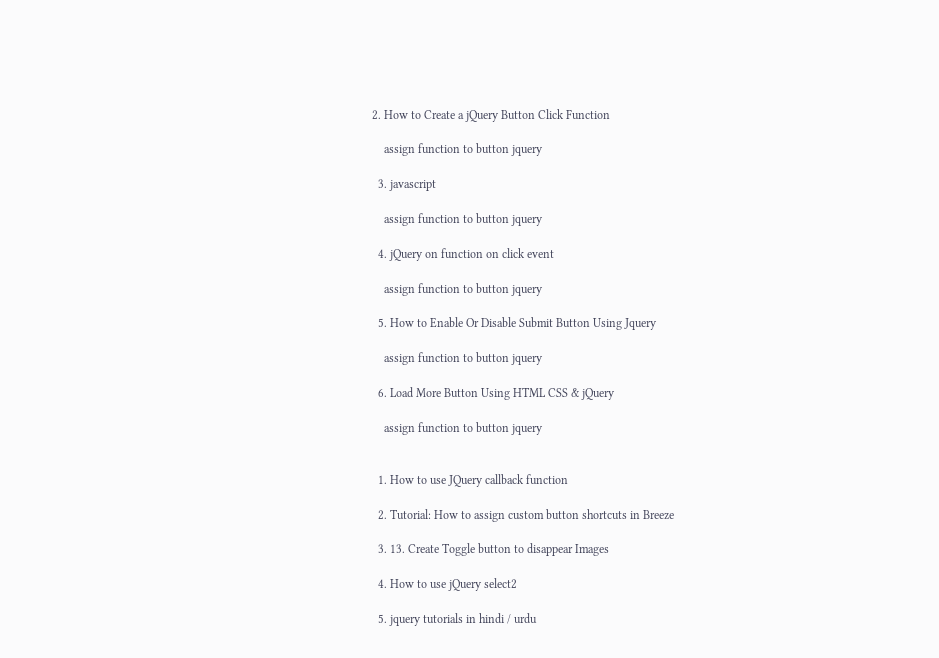2. How to Create a jQuery Button Click Function

    assign function to button jquery

  3. javascript

    assign function to button jquery

  4. jQuery on function on click event

    assign function to button jquery

  5. How to Enable Or Disable Submit Button Using Jquery

    assign function to button jquery

  6. Load More Button Using HTML CSS & jQuery

    assign function to button jquery


  1. How to use JQuery callback function

  2. Tutorial: How to assign custom button shortcuts in Breeze

  3. 13. Create Toggle button to disappear Images

  4. How to use jQuery select2

  5. jquery tutorials in hindi / urdu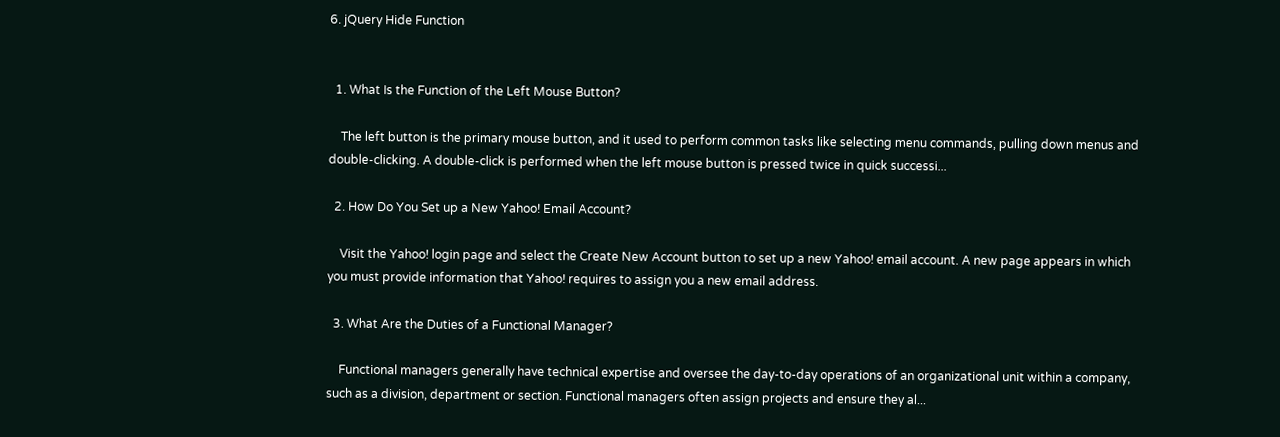6. jQuery Hide Function


  1. What Is the Function of the Left Mouse Button?

    The left button is the primary mouse button, and it used to perform common tasks like selecting menu commands, pulling down menus and double-clicking. A double-click is performed when the left mouse button is pressed twice in quick successi...

  2. How Do You Set up a New Yahoo! Email Account?

    Visit the Yahoo! login page and select the Create New Account button to set up a new Yahoo! email account. A new page appears in which you must provide information that Yahoo! requires to assign you a new email address.

  3. What Are the Duties of a Functional Manager?

    Functional managers generally have technical expertise and oversee the day-to-day operations of an organizational unit within a company, such as a division, department or section. Functional managers often assign projects and ensure they al...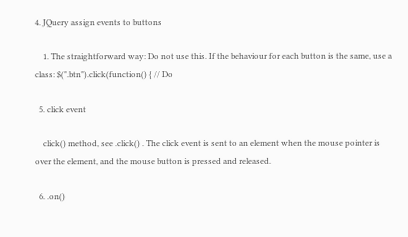4. JQuery assign events to buttons

    1. The straightforward way: Do not use this. If the behaviour for each button is the same, use a class: $(".btn").click(function() { // Do

  5. click event

    click() method, see .click() . The click event is sent to an element when the mouse pointer is over the element, and the mouse button is pressed and released.

  6. .on()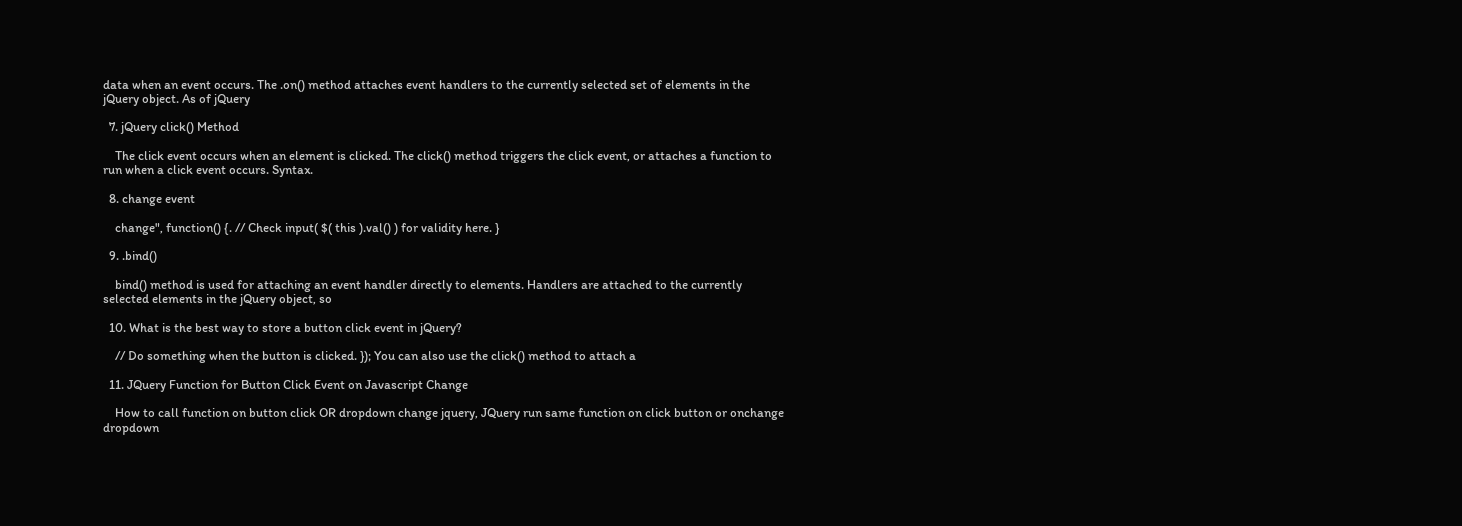data when an event occurs. The .on() method attaches event handlers to the currently selected set of elements in the jQuery object. As of jQuery

  7. jQuery click() Method

    The click event occurs when an element is clicked. The click() method triggers the click event, or attaches a function to run when a click event occurs. Syntax.

  8. change event

    change", function() {. // Check input( $( this ).val() ) for validity here. }

  9. .bind()

    bind() method is used for attaching an event handler directly to elements. Handlers are attached to the currently selected elements in the jQuery object, so

  10. What is the best way to store a button click event in jQuery?

    // Do something when the button is clicked. }); You can also use the click() method to attach a

  11. JQuery Function for Button Click Event on Javascript Change

    How to call function on button click OR dropdown change jquery, JQuery run same function on click button or onchange dropdown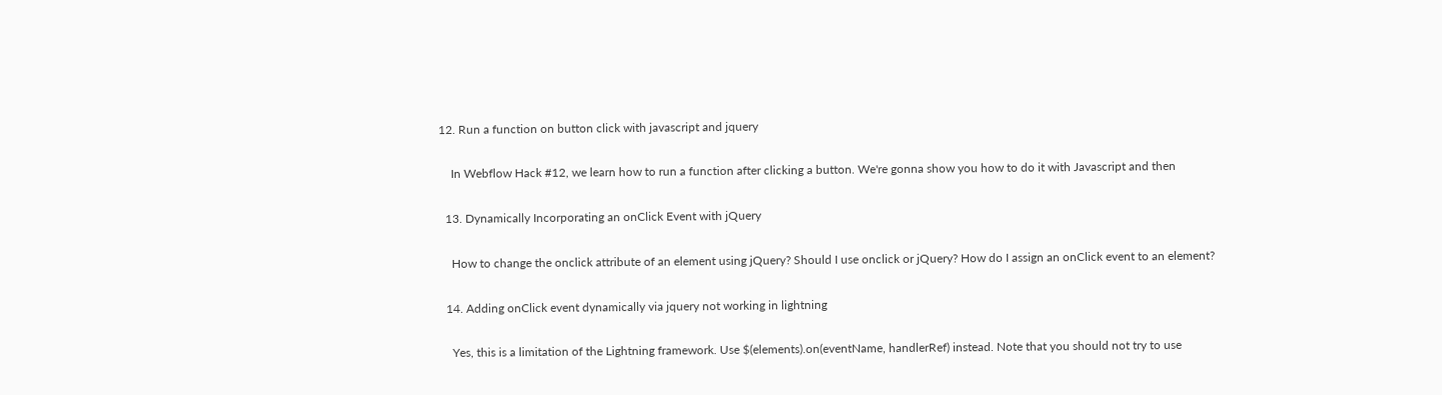12. Run a function on button click with javascript and jquery

    In Webflow Hack #12, we learn how to run a function after clicking a button. We're gonna show you how to do it with Javascript and then

  13. Dynamically Incorporating an onClick Event with jQuery

    How to change the onclick attribute of an element using jQuery? Should I use onclick or jQuery? How do I assign an onClick event to an element?

  14. Adding onClick event dynamically via jquery not working in lightning

    Yes, this is a limitation of the Lightning framework. Use $(elements).on(eventName, handlerRef) instead. Note that you should not try to use